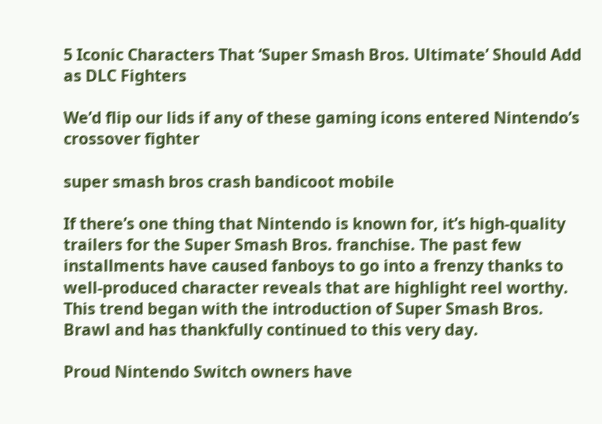5 Iconic Characters That ‘Super Smash Bros. Ultimate’ Should Add as DLC Fighters

We’d flip our lids if any of these gaming icons entered Nintendo’s crossover fighter

super smash bros crash bandicoot mobile

If there’s one thing that Nintendo is known for, it’s high-quality trailers for the Super Smash Bros. franchise. The past few installments have caused fanboys to go into a frenzy thanks to well-produced character reveals that are highlight reel worthy. This trend began with the introduction of Super Smash Bros. Brawl and has thankfully continued to this very day.

Proud Nintendo Switch owners have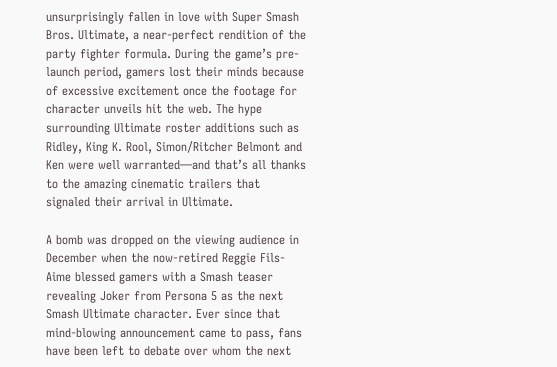unsurprisingly fallen in love with Super Smash Bros. Ultimate, a near-perfect rendition of the party fighter formula. During the game’s pre-launch period, gamers lost their minds because of excessive excitement once the footage for character unveils hit the web. The hype surrounding Ultimate roster additions such as Ridley, King K. Rool, Simon/Ritcher Belmont and Ken were well warranted—and that’s all thanks to the amazing cinematic trailers that signaled their arrival in Ultimate.

A bomb was dropped on the viewing audience in December when the now-retired Reggie Fils-Aime blessed gamers with a Smash teaser revealing Joker from Persona 5 as the next Smash Ultimate character. Ever since that mind-blowing announcement came to pass, fans have been left to debate over whom the next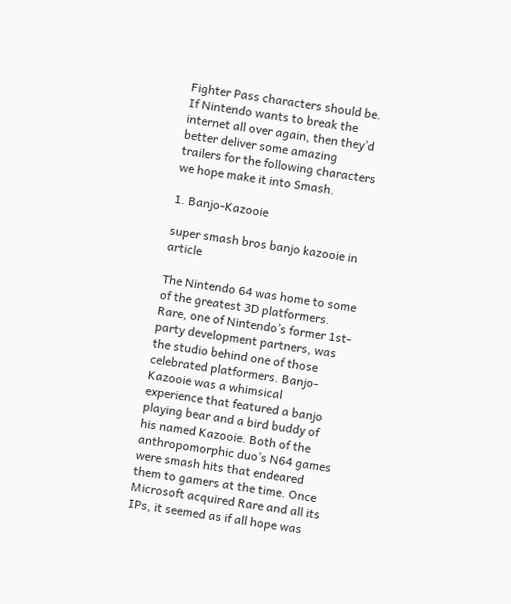Fighter Pass characters should be. If Nintendo wants to break the internet all over again, then they’d better deliver some amazing trailers for the following characters we hope make it into Smash.

1. Banjo-Kazooie

super smash bros banjo kazooie in article

The Nintendo 64 was home to some of the greatest 3D platformers. Rare, one of Nintendo’s former 1st-party development partners, was the studio behind one of those celebrated platformers. Banjo-Kazooie was a whimsical experience that featured a banjo playing bear and a bird buddy of his named Kazooie. Both of the anthropomorphic duo’s N64 games were smash hits that endeared them to gamers at the time. Once Microsoft acquired Rare and all its IPs, it seemed as if all hope was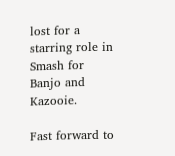lost for a starring role in Smash for Banjo and Kazooie.

Fast forward to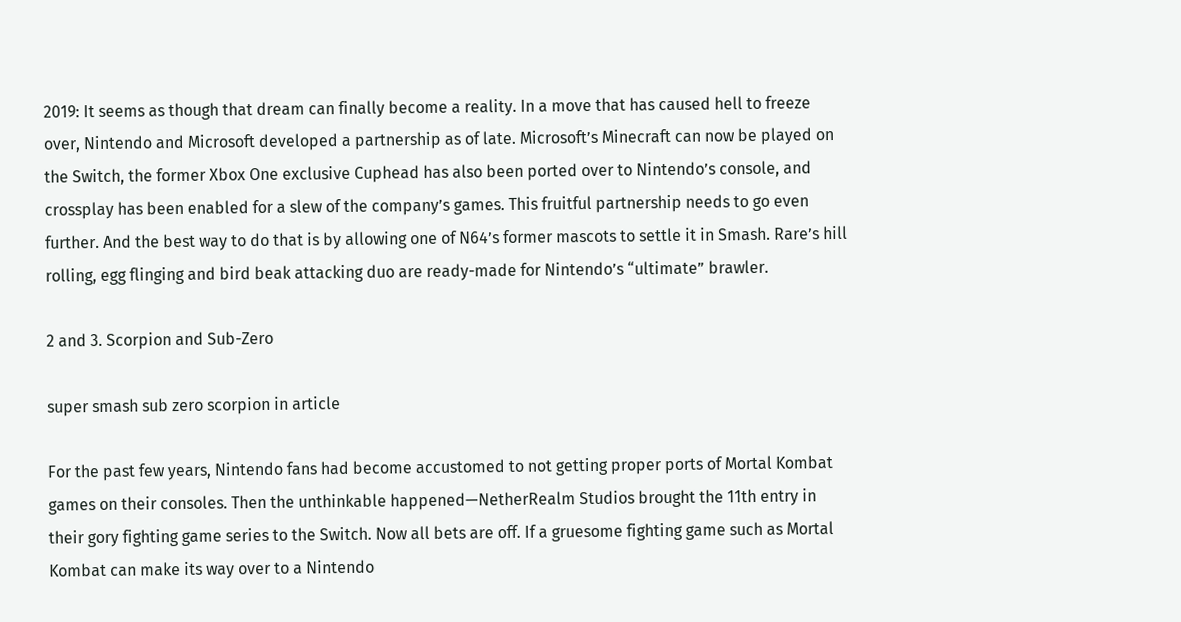2019: It seems as though that dream can finally become a reality. In a move that has caused hell to freeze over, Nintendo and Microsoft developed a partnership as of late. Microsoft’s Minecraft can now be played on the Switch, the former Xbox One exclusive Cuphead has also been ported over to Nintendo’s console, and crossplay has been enabled for a slew of the company’s games. This fruitful partnership needs to go even further. And the best way to do that is by allowing one of N64’s former mascots to settle it in Smash. Rare’s hill rolling, egg flinging and bird beak attacking duo are ready-made for Nintendo’s “ultimate” brawler.

2 and 3. Scorpion and Sub-Zero

super smash sub zero scorpion in article

For the past few years, Nintendo fans had become accustomed to not getting proper ports of Mortal Kombat games on their consoles. Then the unthinkable happened—NetherRealm Studios brought the 11th entry in their gory fighting game series to the Switch. Now all bets are off. If a gruesome fighting game such as Mortal Kombat can make its way over to a Nintendo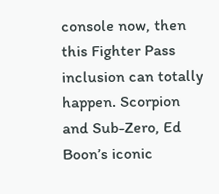console now, then this Fighter Pass inclusion can totally happen. Scorpion and Sub-Zero, Ed Boon’s iconic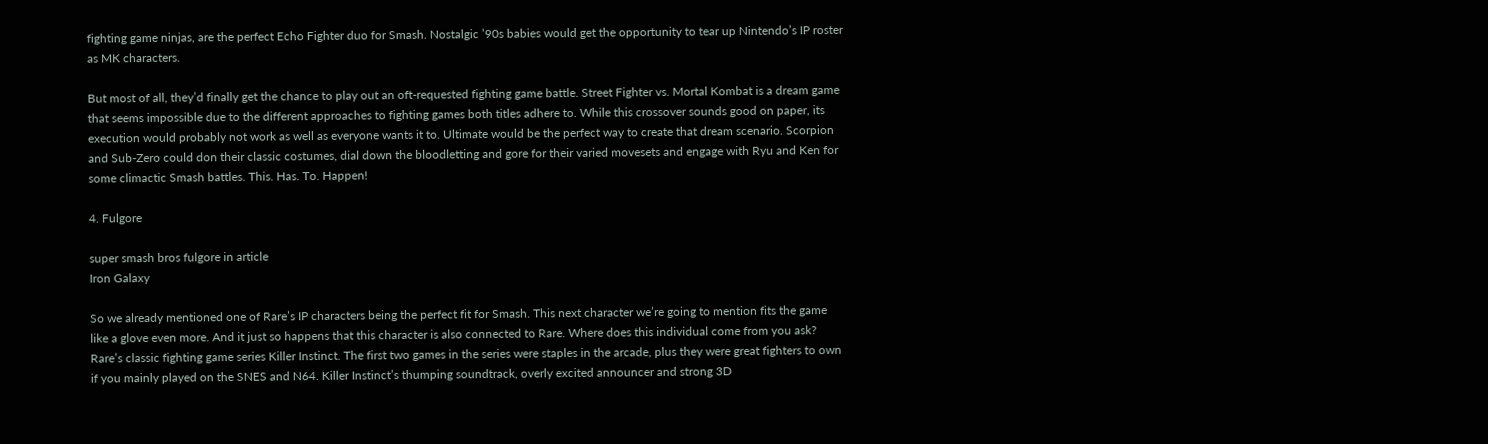fighting game ninjas, are the perfect Echo Fighter duo for Smash. Nostalgic ’90s babies would get the opportunity to tear up Nintendo’s IP roster as MK characters.

But most of all, they’d finally get the chance to play out an oft-requested fighting game battle. Street Fighter vs. Mortal Kombat is a dream game that seems impossible due to the different approaches to fighting games both titles adhere to. While this crossover sounds good on paper, its execution would probably not work as well as everyone wants it to. Ultimate would be the perfect way to create that dream scenario. Scorpion and Sub-Zero could don their classic costumes, dial down the bloodletting and gore for their varied movesets and engage with Ryu and Ken for some climactic Smash battles. This. Has. To. Happen!

4. Fulgore

super smash bros fulgore in article
Iron Galaxy

So we already mentioned one of Rare’s IP characters being the perfect fit for Smash. This next character we’re going to mention fits the game like a glove even more. And it just so happens that this character is also connected to Rare. Where does this individual come from you ask? Rare’s classic fighting game series Killer Instinct. The first two games in the series were staples in the arcade, plus they were great fighters to own if you mainly played on the SNES and N64. Killer Instinct’s thumping soundtrack, overly excited announcer and strong 3D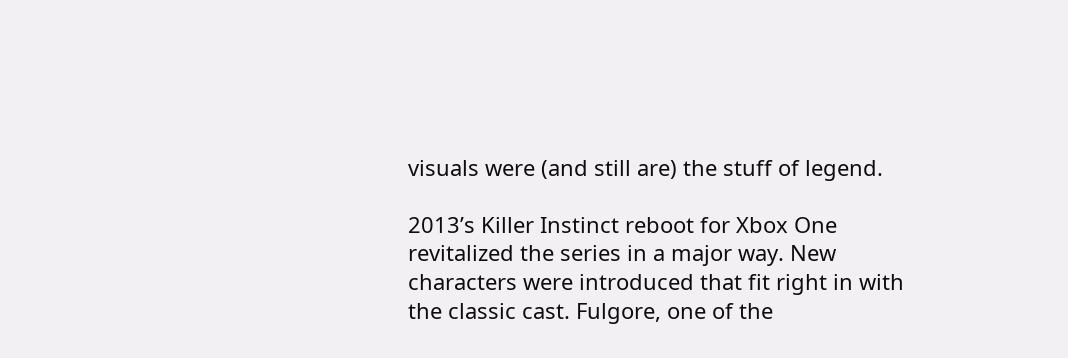visuals were (and still are) the stuff of legend.

2013’s Killer Instinct reboot for Xbox One revitalized the series in a major way. New characters were introduced that fit right in with the classic cast. Fulgore, one of the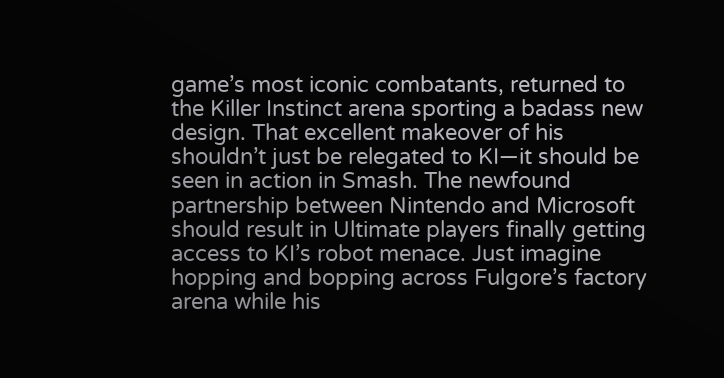game’s most iconic combatants, returned to the Killer Instinct arena sporting a badass new design. That excellent makeover of his shouldn’t just be relegated to KI—it should be seen in action in Smash. The newfound partnership between Nintendo and Microsoft should result in Ultimate players finally getting access to KI’s robot menace. Just imagine hopping and bopping across Fulgore’s factory arena while his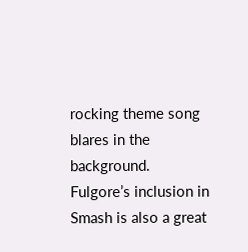rocking theme song blares in the background. Fulgore’s inclusion in Smash is also a great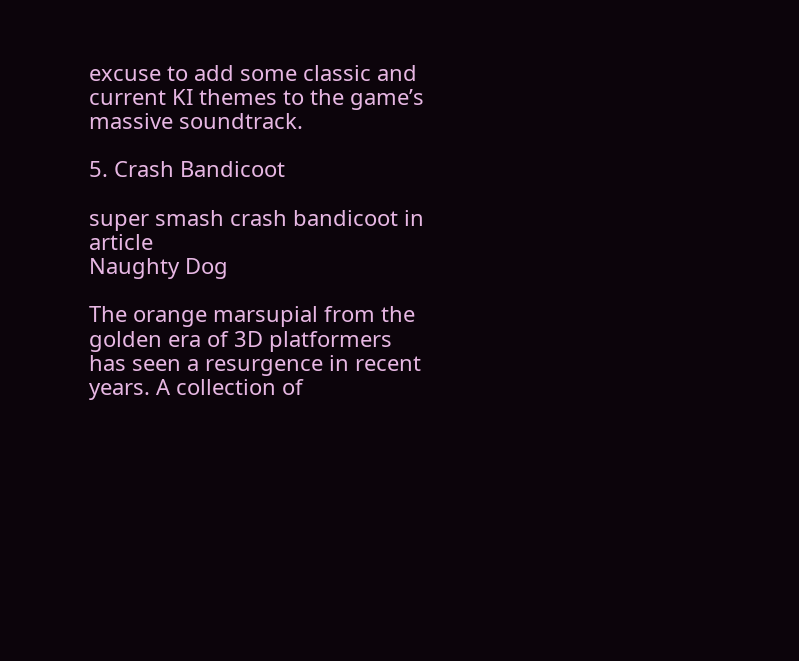excuse to add some classic and current KI themes to the game’s massive soundtrack.

5. Crash Bandicoot

super smash crash bandicoot in article
Naughty Dog

The orange marsupial from the golden era of 3D platformers has seen a resurgence in recent years. A collection of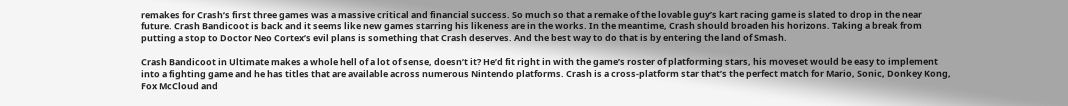remakes for Crash’s first three games was a massive critical and financial success. So much so that a remake of the lovable guy’s kart racing game is slated to drop in the near future. Crash Bandicoot is back and it seems like new games starring his likeness are in the works. In the meantime, Crash should broaden his horizons. Taking a break from putting a stop to Doctor Neo Cortex’s evil plans is something that Crash deserves. And the best way to do that is by entering the land of Smash.

Crash Bandicoot in Ultimate makes a whole hell of a lot of sense, doesn’t it? He’d fit right in with the game’s roster of platforming stars, his moveset would be easy to implement into a fighting game and he has titles that are available across numerous Nintendo platforms. Crash is a cross-platform star that’s the perfect match for Mario, Sonic, Donkey Kong, Fox McCloud and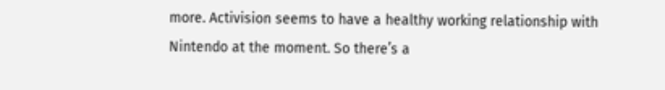more. Activision seems to have a healthy working relationship with Nintendo at the moment. So there’s a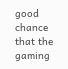good chance that the gaming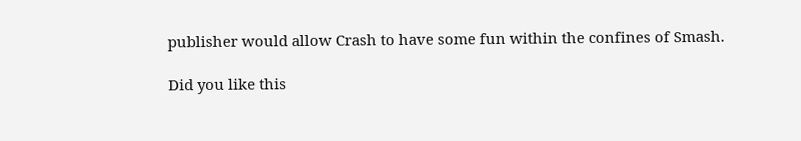publisher would allow Crash to have some fun within the confines of Smash.

Did you like this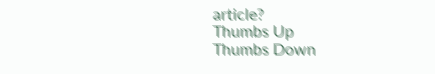article?
Thumbs Up
Thumbs Down